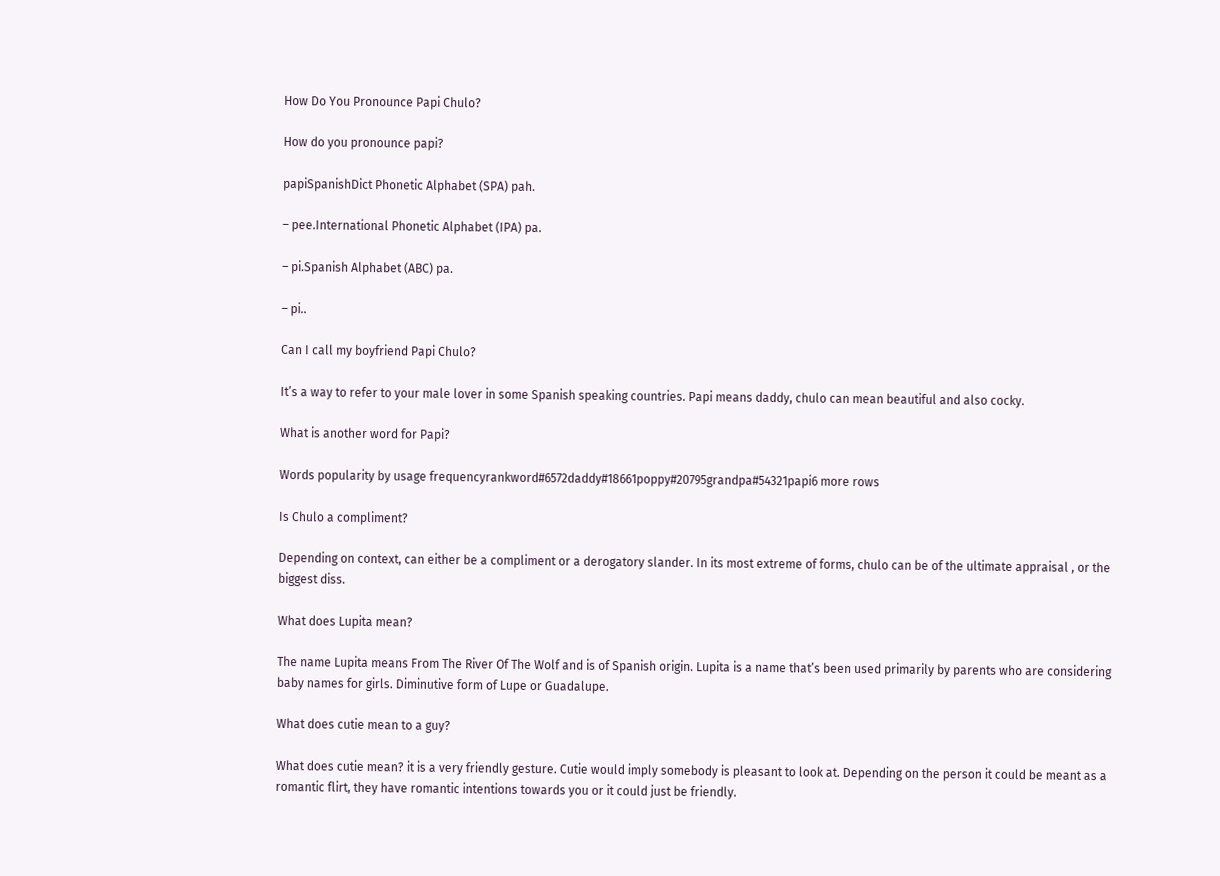How Do You Pronounce Papi Chulo?

How do you pronounce papi?

papiSpanishDict Phonetic Alphabet (SPA) pah.

– pee.International Phonetic Alphabet (IPA) pa.

– pi.Spanish Alphabet (ABC) pa.

– pi..

Can I call my boyfriend Papi Chulo?

It’s a way to refer to your male lover in some Spanish speaking countries. Papi means daddy, chulo can mean beautiful and also cocky.

What is another word for Papi?

Words popularity by usage frequencyrankword#6572daddy#18661poppy#20795grandpa#54321papi6 more rows

Is Chulo a compliment?

Depending on context, can either be a compliment or a derogatory slander. In its most extreme of forms, chulo can be of the ultimate appraisal , or the biggest diss.

What does Lupita mean?

The name Lupita means From The River Of The Wolf and is of Spanish origin. Lupita is a name that’s been used primarily by parents who are considering baby names for girls. Diminutive form of Lupe or Guadalupe.

What does cutie mean to a guy?

What does cutie mean? it is a very friendly gesture. Cutie would imply somebody is pleasant to look at. Depending on the person it could be meant as a romantic flirt, they have romantic intentions towards you or it could just be friendly.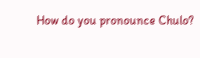How do you pronounce Chulo?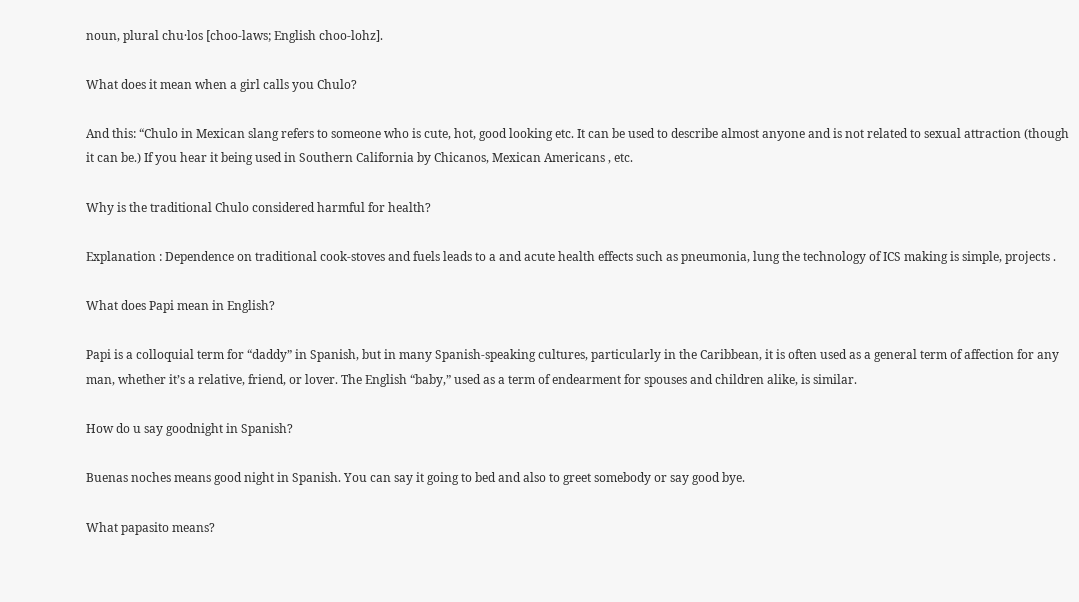noun, plural chu·los [choo-laws; English choo-lohz].

What does it mean when a girl calls you Chulo?

And this: “Chulo in Mexican slang refers to someone who is cute, hot, good looking etc. It can be used to describe almost anyone and is not related to sexual attraction (though it can be.) If you hear it being used in Southern California by Chicanos, Mexican Americans , etc.

Why is the traditional Chulo considered harmful for health?

Explanation : Dependence on traditional cook-stoves and fuels leads to a and acute health effects such as pneumonia, lung the technology of ICS making is simple, projects .

What does Papi mean in English?

Papi is a colloquial term for “daddy” in Spanish, but in many Spanish-speaking cultures, particularly in the Caribbean, it is often used as a general term of affection for any man, whether it’s a relative, friend, or lover. The English “baby,” used as a term of endearment for spouses and children alike, is similar.

How do u say goodnight in Spanish?

Buenas noches means good night in Spanish. You can say it going to bed and also to greet somebody or say good bye.

What papasito means?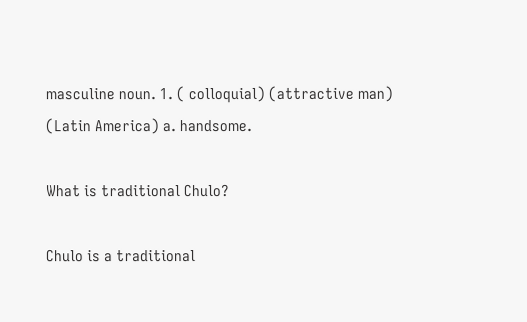masculine noun. 1. ( colloquial) (attractive man) (Latin America) a. handsome.

What is traditional Chulo?

Chulo is a traditional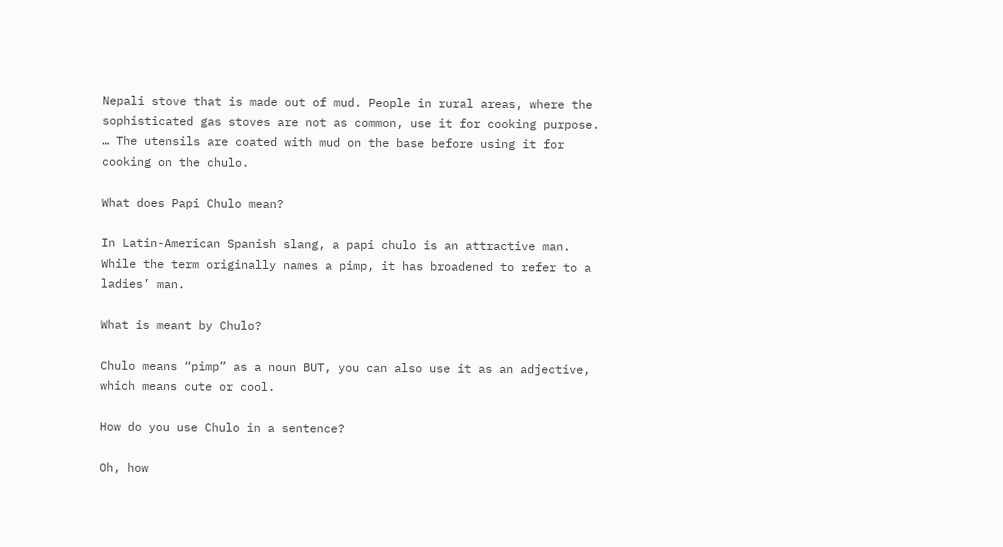Nepali stove that is made out of mud. People in rural areas, where the sophisticated gas stoves are not as common, use it for cooking purpose. … The utensils are coated with mud on the base before using it for cooking on the chulo.

What does Papi Chulo mean?

In Latin-American Spanish slang, a papi chulo is an attractive man. While the term originally names a pimp, it has broadened to refer to a ladies’ man.

What is meant by Chulo?

Chulo means “pimp” as a noun BUT, you can also use it as an adjective, which means cute or cool.

How do you use Chulo in a sentence?

Oh, how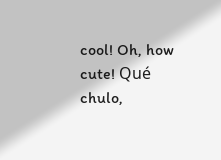cool! Oh, how cute! Qué chulo,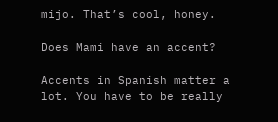mijo. That’s cool, honey.

Does Mami have an accent?

Accents in Spanish matter a lot. You have to be really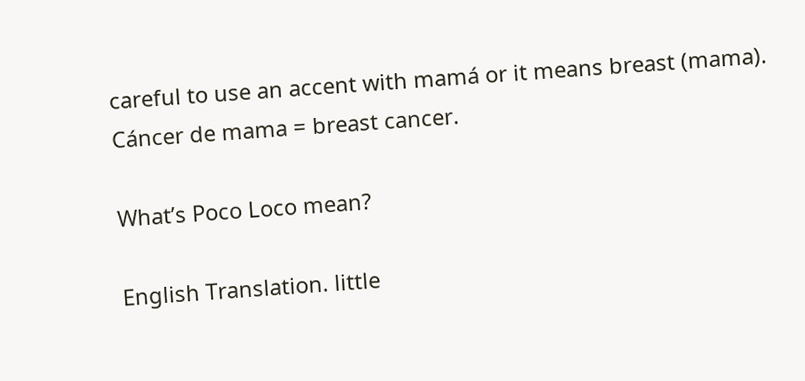careful to use an accent with mamá or it means breast (mama). Cáncer de mama = breast cancer.

What’s Poco Loco mean?

English Translation. little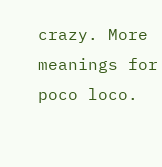crazy. More meanings for poco loco.